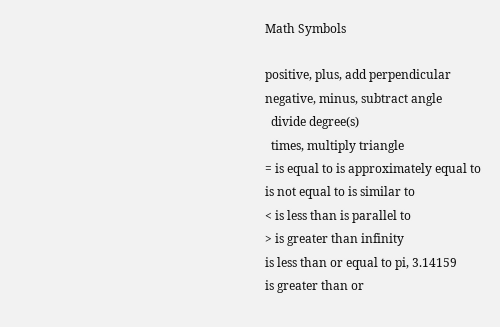Math Symbols

positive, plus, add perpendicular
negative, minus, subtract angle
  divide degree(s)
  times, multiply triangle
= is equal to is approximately equal to
is not equal to is similar to
< is less than is parallel to
> is greater than infinity
is less than or equal to pi, 3.14159
is greater than or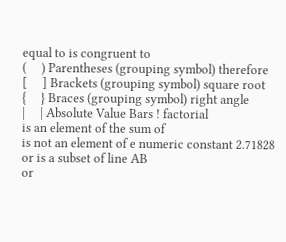equal to is congruent to
(     ) Parentheses (grouping symbol) therefore
[     ] Brackets (grouping symbol) square root
{     } Braces (grouping symbol) right angle
|     | Absolute Value Bars ! factorial
is an element of the sum of
is not an element of e numeric constant 2.71828
or is a subset of line AB
or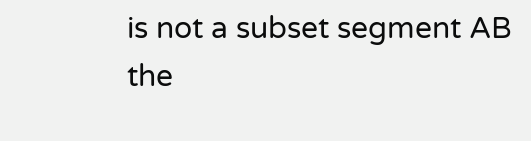is not a subset segment AB
the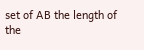set of AB the length of
the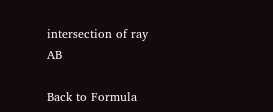intersection of ray AB

Back to Formula